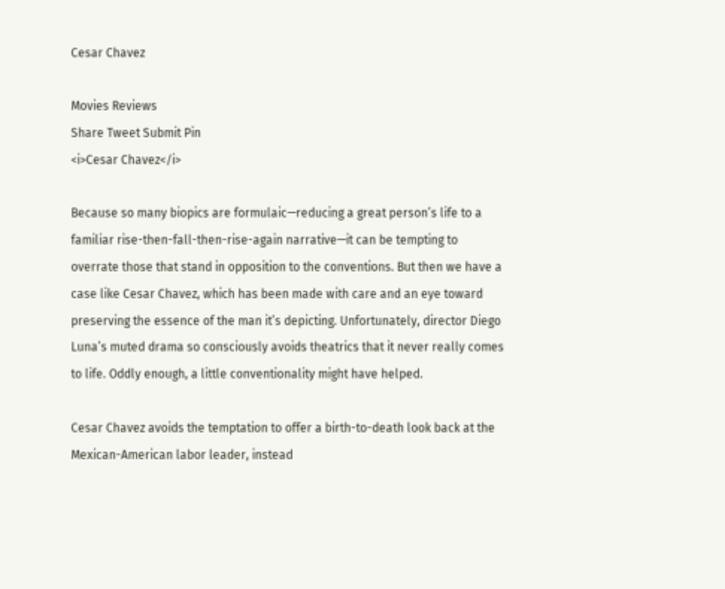Cesar Chavez

Movies Reviews
Share Tweet Submit Pin
<i>Cesar Chavez</i>

Because so many biopics are formulaic—reducing a great person’s life to a familiar rise-then-fall-then-rise-again narrative—it can be tempting to overrate those that stand in opposition to the conventions. But then we have a case like Cesar Chavez, which has been made with care and an eye toward preserving the essence of the man it’s depicting. Unfortunately, director Diego Luna’s muted drama so consciously avoids theatrics that it never really comes to life. Oddly enough, a little conventionality might have helped.

Cesar Chavez avoids the temptation to offer a birth-to-death look back at the Mexican-American labor leader, instead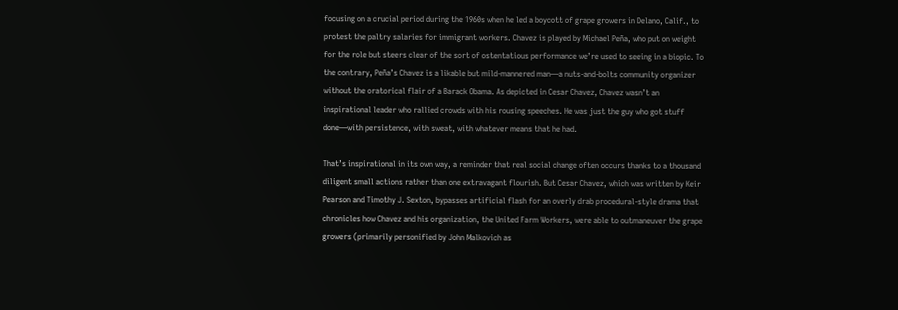focusing on a crucial period during the 1960s when he led a boycott of grape growers in Delano, Calif., to protest the paltry salaries for immigrant workers. Chavez is played by Michael Peña, who put on weight for the role but steers clear of the sort of ostentatious performance we’re used to seeing in a biopic. To the contrary, Peña’s Chavez is a likable but mild-mannered man—a nuts-and-bolts community organizer without the oratorical flair of a Barack Obama. As depicted in Cesar Chavez, Chavez wasn’t an inspirational leader who rallied crowds with his rousing speeches. He was just the guy who got stuff done—with persistence, with sweat, with whatever means that he had.

That’s inspirational in its own way, a reminder that real social change often occurs thanks to a thousand diligent small actions rather than one extravagant flourish. But Cesar Chavez, which was written by Keir Pearson and Timothy J. Sexton, bypasses artificial flash for an overly drab procedural-style drama that chronicles how Chavez and his organization, the United Farm Workers, were able to outmaneuver the grape growers (primarily personified by John Malkovich as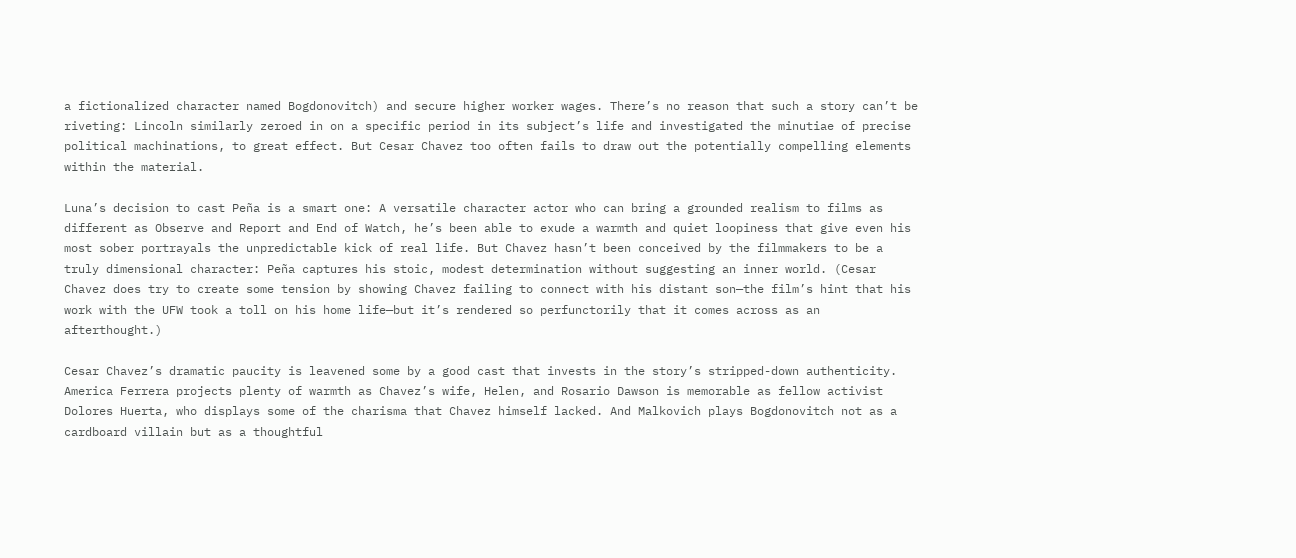a fictionalized character named Bogdonovitch) and secure higher worker wages. There’s no reason that such a story can’t be riveting: Lincoln similarly zeroed in on a specific period in its subject’s life and investigated the minutiae of precise political machinations, to great effect. But Cesar Chavez too often fails to draw out the potentially compelling elements within the material.

Luna’s decision to cast Peña is a smart one: A versatile character actor who can bring a grounded realism to films as different as Observe and Report and End of Watch, he’s been able to exude a warmth and quiet loopiness that give even his most sober portrayals the unpredictable kick of real life. But Chavez hasn’t been conceived by the filmmakers to be a truly dimensional character: Peña captures his stoic, modest determination without suggesting an inner world. (Cesar Chavez does try to create some tension by showing Chavez failing to connect with his distant son—the film’s hint that his work with the UFW took a toll on his home life—but it’s rendered so perfunctorily that it comes across as an afterthought.)

Cesar Chavez’s dramatic paucity is leavened some by a good cast that invests in the story’s stripped-down authenticity. America Ferrera projects plenty of warmth as Chavez’s wife, Helen, and Rosario Dawson is memorable as fellow activist Dolores Huerta, who displays some of the charisma that Chavez himself lacked. And Malkovich plays Bogdonovitch not as a cardboard villain but as a thoughtful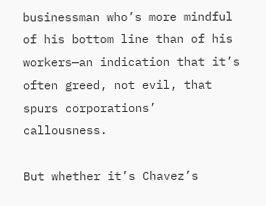businessman who’s more mindful of his bottom line than of his workers—an indication that it’s often greed, not evil, that spurs corporations’ callousness.

But whether it’s Chavez’s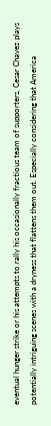eventual hunger strike or his attempts to rally his occasionally fractious team of supporters, Cesar Chavez plays potentially intriguing scenes with a dryness that flattens them out. Especially considering that America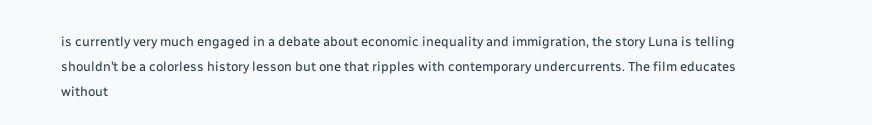is currently very much engaged in a debate about economic inequality and immigration, the story Luna is telling shouldn’t be a colorless history lesson but one that ripples with contemporary undercurrents. The film educates without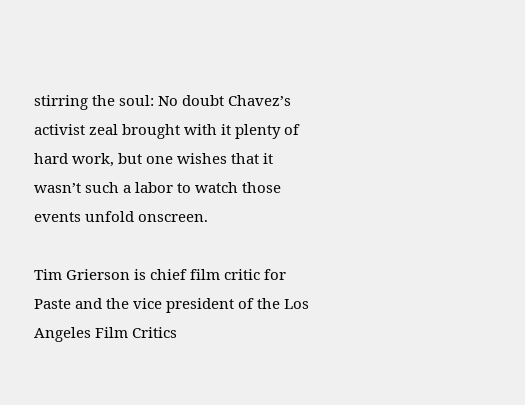stirring the soul: No doubt Chavez’s activist zeal brought with it plenty of hard work, but one wishes that it wasn’t such a labor to watch those events unfold onscreen.

Tim Grierson is chief film critic for Paste and the vice president of the Los Angeles Film Critics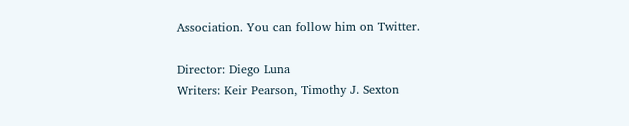Association. You can follow him on Twitter.

Director: Diego Luna
Writers: Keir Pearson, Timothy J. Sexton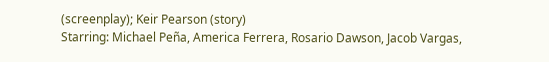(screenplay); Keir Pearson (story)
Starring: Michael Peña, America Ferrera, Rosario Dawson, Jacob Vargas,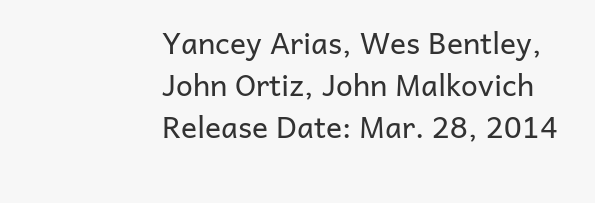Yancey Arias, Wes Bentley, John Ortiz, John Malkovich
Release Date: Mar. 28, 2014